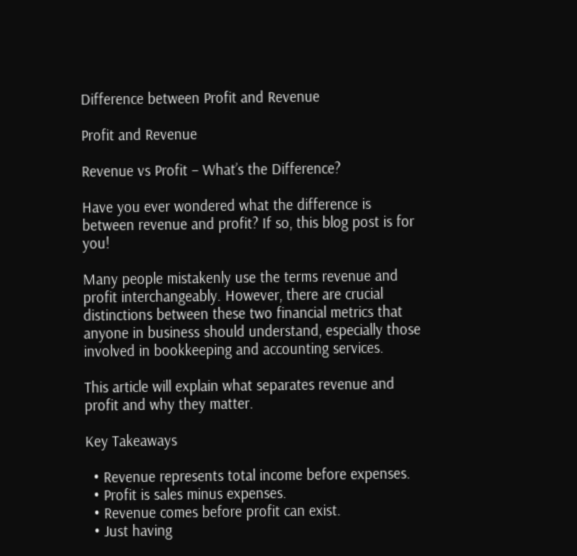Difference between Profit and Revenue

Profit and Revenue

Revenue vs Profit – What’s the Difference?

Have you ever wondered what the difference is between revenue and profit? If so, this blog post is for you!

Many people mistakenly use the terms revenue and profit interchangeably. However, there are crucial distinctions between these two financial metrics that anyone in business should understand, especially those involved in bookkeeping and accounting services.

This article will explain what separates revenue and profit and why they matter.

Key Takeaways

  • Revenue represents total income before expenses.
  • Profit is sales minus expenses.
  • Revenue comes before profit can exist.
  • Just having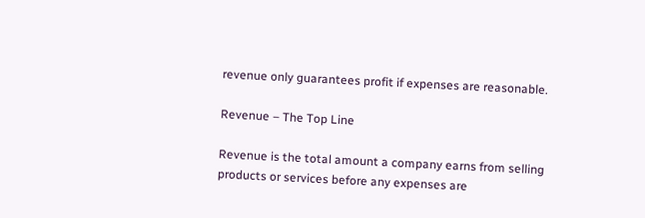revenue only guarantees profit if expenses are reasonable.

Revenue – The Top Line

Revenue is the total amount a company earns from selling products or services before any expenses are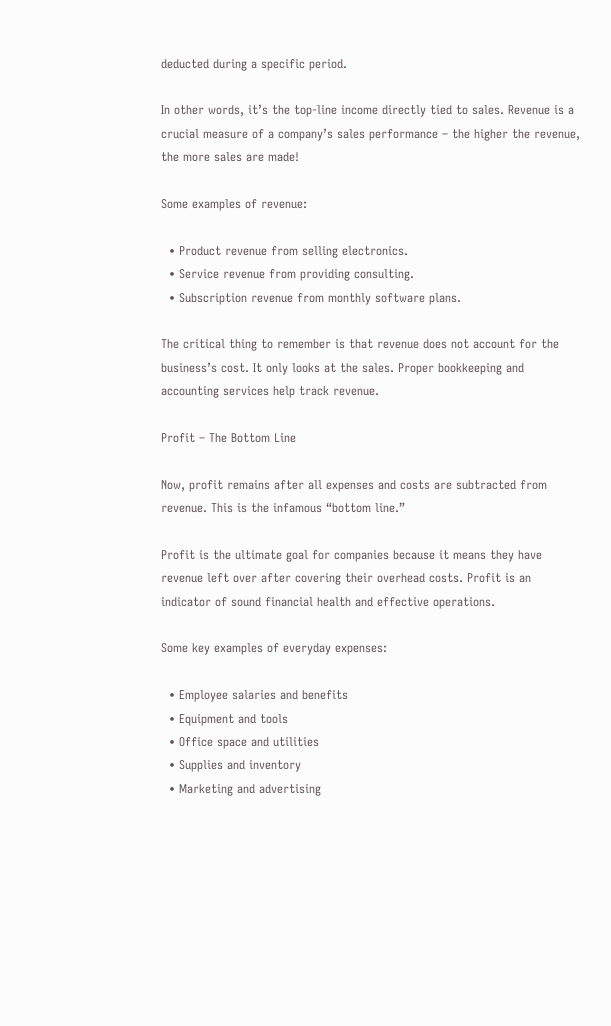deducted during a specific period.

In other words, it’s the top-line income directly tied to sales. Revenue is a crucial measure of a company’s sales performance – the higher the revenue, the more sales are made!

Some examples of revenue:

  • Product revenue from selling electronics.
  • Service revenue from providing consulting.
  • Subscription revenue from monthly software plans.

The critical thing to remember is that revenue does not account for the business’s cost. It only looks at the sales. Proper bookkeeping and accounting services help track revenue.

Profit – The Bottom Line

Now, profit remains after all expenses and costs are subtracted from revenue. This is the infamous “bottom line.”

Profit is the ultimate goal for companies because it means they have revenue left over after covering their overhead costs. Profit is an indicator of sound financial health and effective operations.

Some key examples of everyday expenses:

  • Employee salaries and benefits
  • Equipment and tools
  • Office space and utilities
  • Supplies and inventory
  • Marketing and advertising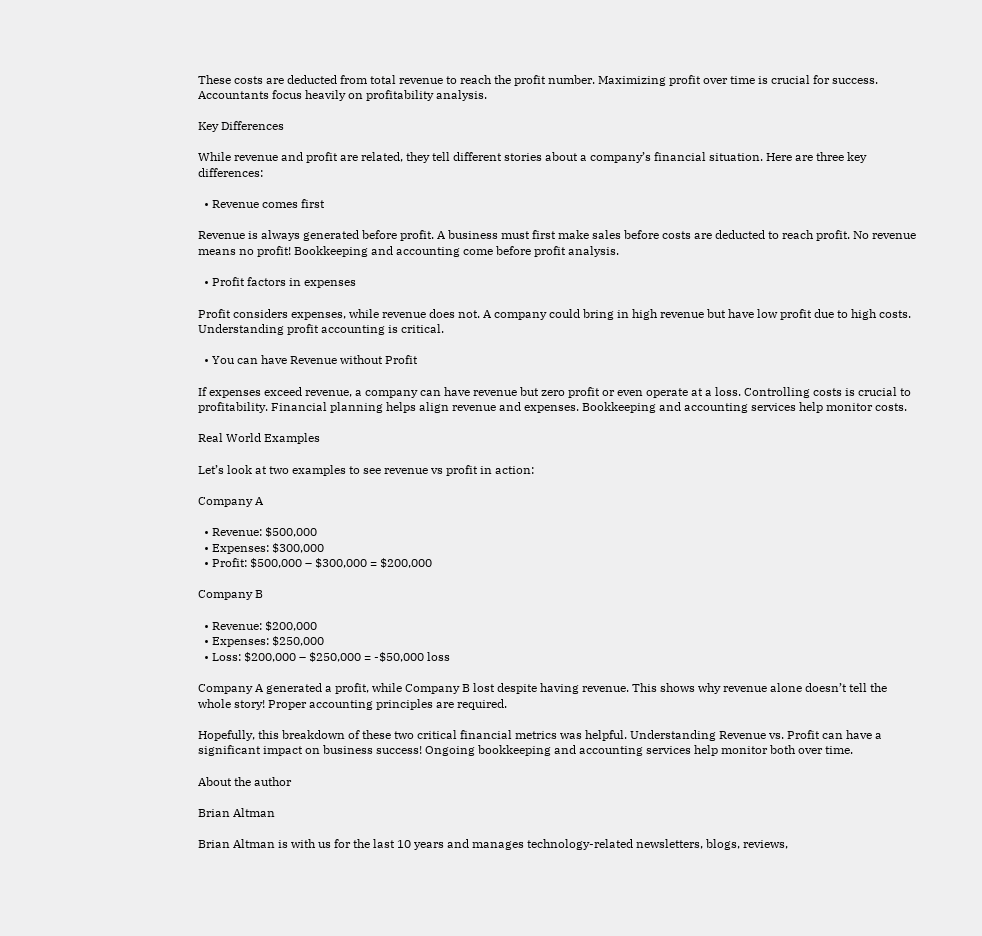These costs are deducted from total revenue to reach the profit number. Maximizing profit over time is crucial for success. Accountants focus heavily on profitability analysis.

Key Differences

While revenue and profit are related, they tell different stories about a company’s financial situation. Here are three key differences:

  • Revenue comes first

Revenue is always generated before profit. A business must first make sales before costs are deducted to reach profit. No revenue means no profit! Bookkeeping and accounting come before profit analysis.

  • Profit factors in expenses

Profit considers expenses, while revenue does not. A company could bring in high revenue but have low profit due to high costs. Understanding profit accounting is critical.

  • You can have Revenue without Profit

If expenses exceed revenue, a company can have revenue but zero profit or even operate at a loss. Controlling costs is crucial to profitability. Financial planning helps align revenue and expenses. Bookkeeping and accounting services help monitor costs.

Real World Examples

Let’s look at two examples to see revenue vs profit in action:

Company A

  • Revenue: $500,000
  • Expenses: $300,000
  • Profit: $500,000 – $300,000 = $200,000

Company B

  • Revenue: $200,000
  • Expenses: $250,000
  • Loss: $200,000 – $250,000 = -$50,000 loss

Company A generated a profit, while Company B lost despite having revenue. This shows why revenue alone doesn’t tell the whole story! Proper accounting principles are required.

Hopefully, this breakdown of these two critical financial metrics was helpful. Understanding Revenue vs. Profit can have a significant impact on business success! Ongoing bookkeeping and accounting services help monitor both over time.

About the author

Brian Altman

Brian Altman is with us for the last 10 years and manages technology-related newsletters, blogs, reviews,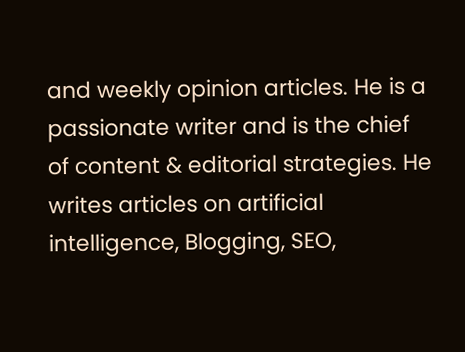and weekly opinion articles. He is a passionate writer and is the chief of content & editorial strategies. He writes articles on artificial intelligence, Blogging, SEO,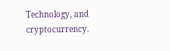Technology, and cryptocurrency.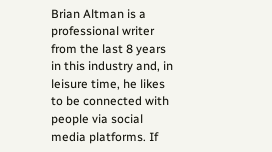Brian Altman is a professional writer from the last 8 years in this industry and, in leisure time, he likes to be connected with people via social media platforms. If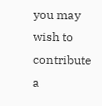you may wish to contribute a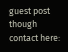guest post though contact here: